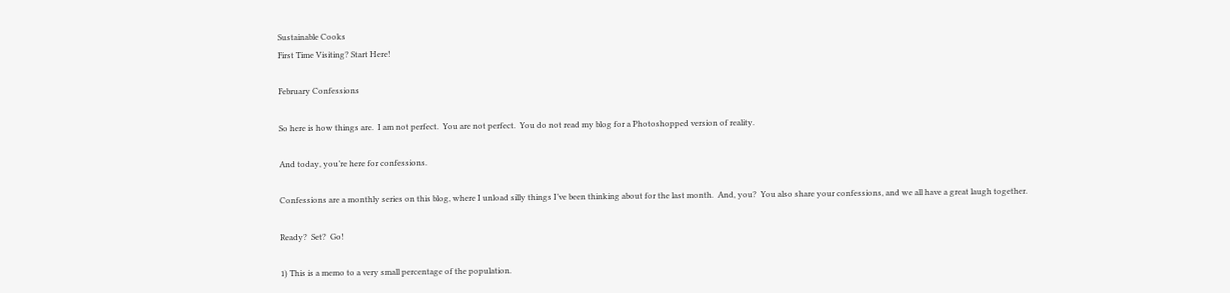Sustainable Cooks
First Time Visiting? Start Here!

February Confessions

So here is how things are.  I am not perfect.  You are not perfect.  You do not read my blog for a Photoshopped version of reality.

And today, you’re here for confessions.

Confessions are a monthly series on this blog, where I unload silly things I’ve been thinking about for the last month.  And, you?  You also share your confessions, and we all have a great laugh together.

Ready?  Set?  Go!

1) This is a memo to a very small percentage of the population.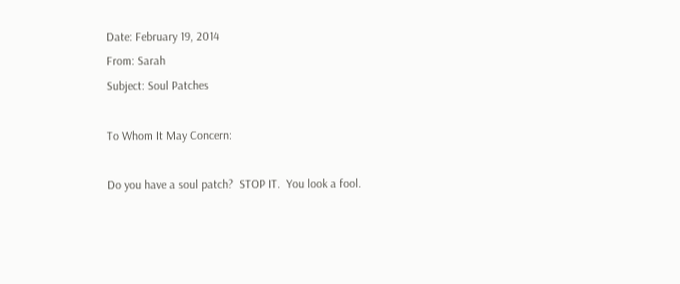Date: February 19, 2014
From: Sarah
Subject: Soul Patches

To Whom It May Concern:

Do you have a soul patch?  STOP IT.  You look a fool.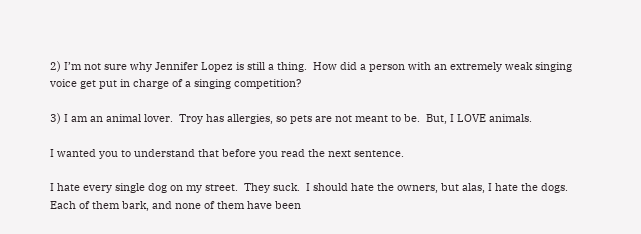2) I’m not sure why Jennifer Lopez is still a thing.  How did a person with an extremely weak singing voice get put in charge of a singing competition?

3) I am an animal lover.  Troy has allergies, so pets are not meant to be.  But, I LOVE animals.

I wanted you to understand that before you read the next sentence.

I hate every single dog on my street.  They suck.  I should hate the owners, but alas, I hate the dogs. Each of them bark, and none of them have been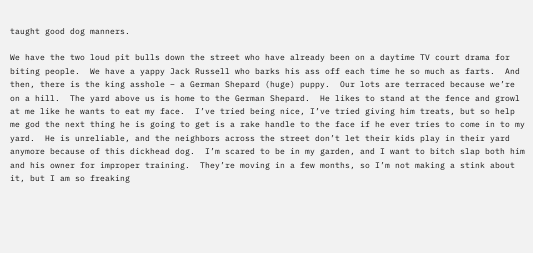taught good dog manners.

We have the two loud pit bulls down the street who have already been on a daytime TV court drama for biting people.  We have a yappy Jack Russell who barks his ass off each time he so much as farts.  And then, there is the king asshole – a German Shepard (huge) puppy.  Our lots are terraced because we’re on a hill.  The yard above us is home to the German Shepard.  He likes to stand at the fence and growl at me like he wants to eat my face.  I’ve tried being nice, I’ve tried giving him treats, but so help me god the next thing he is going to get is a rake handle to the face if he ever tries to come in to my yard.  He is unreliable, and the neighbors across the street don’t let their kids play in their yard anymore because of this dickhead dog.  I’m scared to be in my garden, and I want to bitch slap both him and his owner for improper training.  They’re moving in a few months, so I’m not making a stink about it, but I am so freaking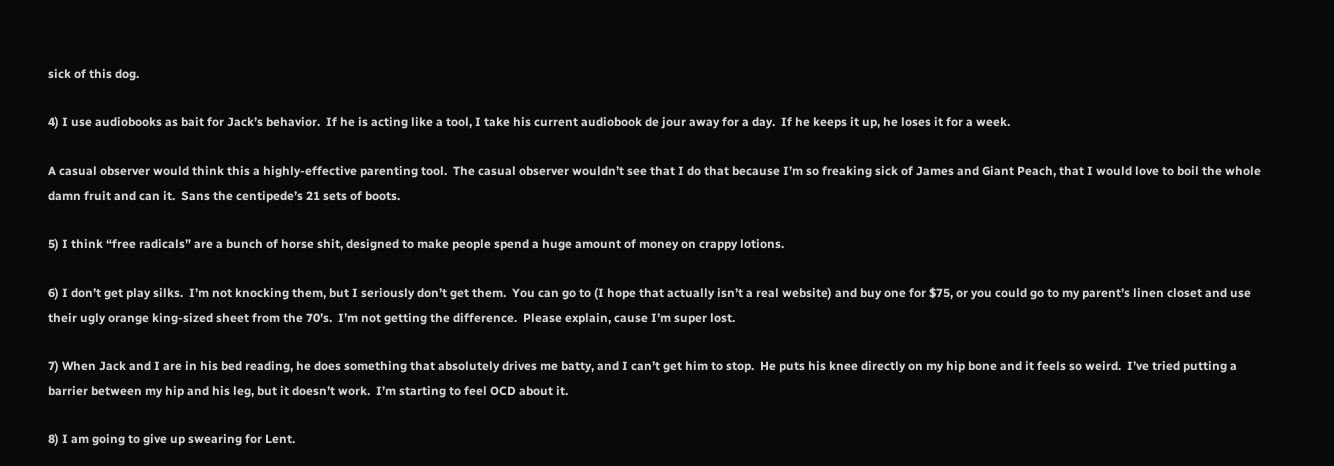sick of this dog.

4) I use audiobooks as bait for Jack’s behavior.  If he is acting like a tool, I take his current audiobook de jour away for a day.  If he keeps it up, he loses it for a week.

A casual observer would think this a highly-effective parenting tool.  The casual observer wouldn’t see that I do that because I’m so freaking sick of James and Giant Peach, that I would love to boil the whole damn fruit and can it.  Sans the centipede’s 21 sets of boots.

5) I think “free radicals” are a bunch of horse shit, designed to make people spend a huge amount of money on crappy lotions.

6) I don’t get play silks.  I’m not knocking them, but I seriously don’t get them.  You can go to (I hope that actually isn’t a real website) and buy one for $75, or you could go to my parent’s linen closet and use their ugly orange king-sized sheet from the 70’s.  I’m not getting the difference.  Please explain, cause I’m super lost.

7) When Jack and I are in his bed reading, he does something that absolutely drives me batty, and I can’t get him to stop.  He puts his knee directly on my hip bone and it feels so weird.  I’ve tried putting a barrier between my hip and his leg, but it doesn’t work.  I’m starting to feel OCD about it.

8) I am going to give up swearing for Lent.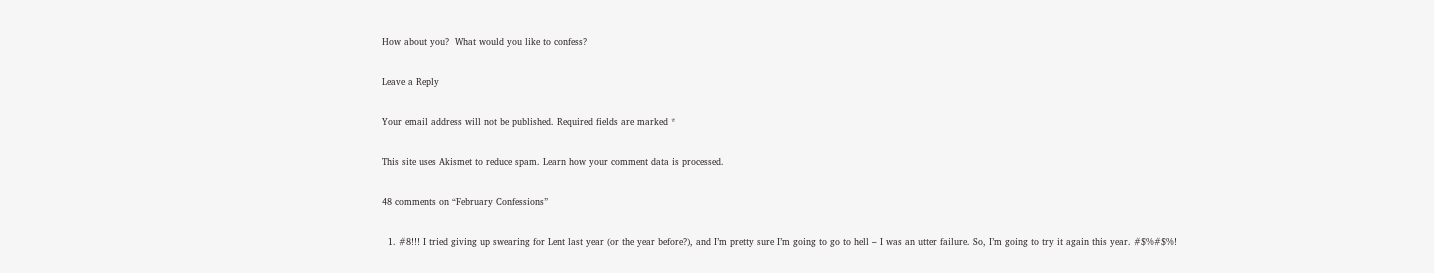How about you?  What would you like to confess?

Leave a Reply

Your email address will not be published. Required fields are marked *

This site uses Akismet to reduce spam. Learn how your comment data is processed.

48 comments on “February Confessions”

  1. #8!!! I tried giving up swearing for Lent last year (or the year before?), and I’m pretty sure I’m going to go to hell – I was an utter failure. So, I’m going to try it again this year. #$%#$%!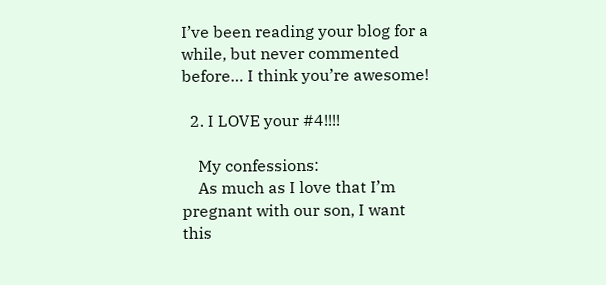I’ve been reading your blog for a while, but never commented before… I think you’re awesome!

  2. I LOVE your #4!!!!

    My confessions:
    As much as I love that I’m pregnant with our son, I want this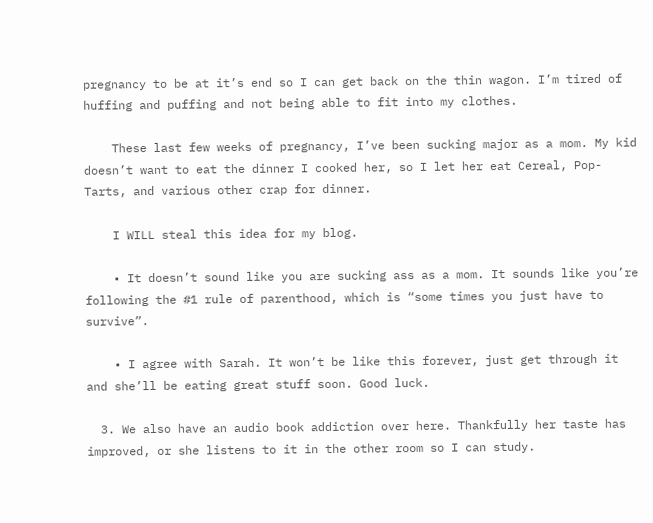pregnancy to be at it’s end so I can get back on the thin wagon. I’m tired of huffing and puffing and not being able to fit into my clothes.

    These last few weeks of pregnancy, I’ve been sucking major as a mom. My kid doesn’t want to eat the dinner I cooked her, so I let her eat Cereal, Pop-Tarts, and various other crap for dinner.

    I WILL steal this idea for my blog.

    • It doesn’t sound like you are sucking ass as a mom. It sounds like you’re following the #1 rule of parenthood, which is “some times you just have to survive”.

    • I agree with Sarah. It won’t be like this forever, just get through it and she’ll be eating great stuff soon. Good luck.

  3. We also have an audio book addiction over here. Thankfully her taste has improved, or she listens to it in the other room so I can study.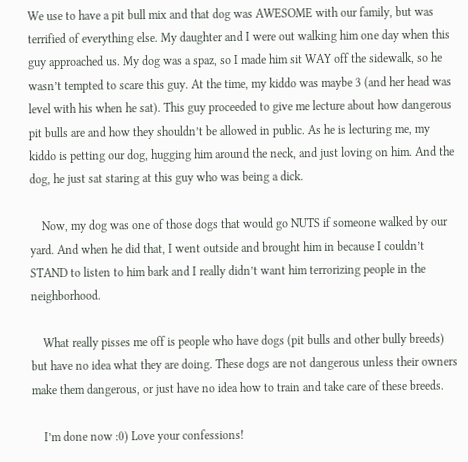We use to have a pit bull mix and that dog was AWESOME with our family, but was terrified of everything else. My daughter and I were out walking him one day when this guy approached us. My dog was a spaz, so I made him sit WAY off the sidewalk, so he wasn’t tempted to scare this guy. At the time, my kiddo was maybe 3 (and her head was level with his when he sat). This guy proceeded to give me lecture about how dangerous pit bulls are and how they shouldn’t be allowed in public. As he is lecturing me, my kiddo is petting our dog, hugging him around the neck, and just loving on him. And the dog, he just sat staring at this guy who was being a dick.

    Now, my dog was one of those dogs that would go NUTS if someone walked by our yard. And when he did that, I went outside and brought him in because I couldn’t STAND to listen to him bark and I really didn’t want him terrorizing people in the neighborhood.

    What really pisses me off is people who have dogs (pit bulls and other bully breeds) but have no idea what they are doing. These dogs are not dangerous unless their owners make them dangerous, or just have no idea how to train and take care of these breeds.

    I’m done now :0) Love your confessions!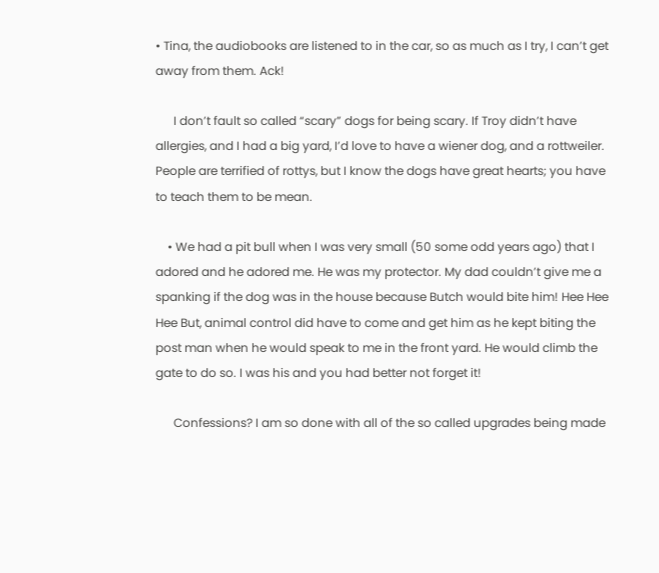• Tina, the audiobooks are listened to in the car, so as much as I try, I can’t get away from them. Ack!

      I don’t fault so called “scary” dogs for being scary. If Troy didn’t have allergies, and I had a big yard, I’d love to have a wiener dog, and a rottweiler. People are terrified of rottys, but I know the dogs have great hearts; you have to teach them to be mean.

    • We had a pit bull when I was very small (50 some odd years ago) that I adored and he adored me. He was my protector. My dad couldn’t give me a spanking if the dog was in the house because Butch would bite him! Hee Hee Hee But, animal control did have to come and get him as he kept biting the post man when he would speak to me in the front yard. He would climb the gate to do so. I was his and you had better not forget it!

      Confessions? I am so done with all of the so called upgrades being made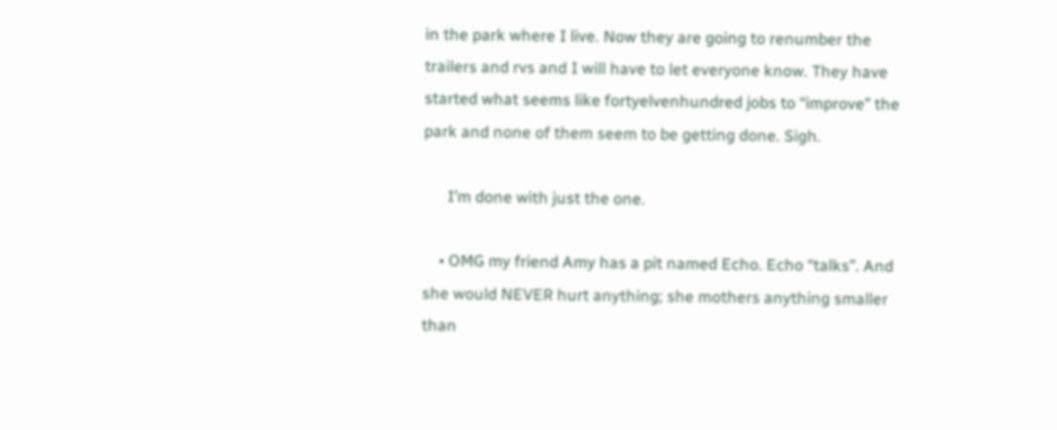in the park where I live. Now they are going to renumber the trailers and rvs and I will have to let everyone know. They have started what seems like fortyelvenhundred jobs to “improve” the park and none of them seem to be getting done. Sigh.

      I’m done with just the one.

    • OMG my friend Amy has a pit named Echo. Echo “talks”. And she would NEVER hurt anything; she mothers anything smaller than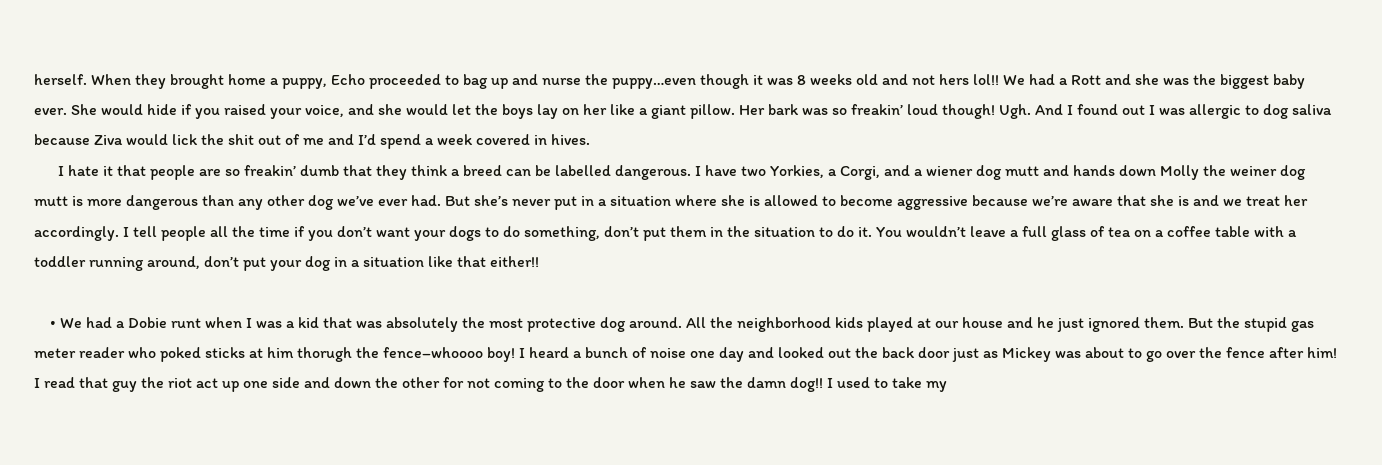herself. When they brought home a puppy, Echo proceeded to bag up and nurse the puppy…even though it was 8 weeks old and not hers lol!! We had a Rott and she was the biggest baby ever. She would hide if you raised your voice, and she would let the boys lay on her like a giant pillow. Her bark was so freakin’ loud though! Ugh. And I found out I was allergic to dog saliva because Ziva would lick the shit out of me and I’d spend a week covered in hives.
      I hate it that people are so freakin’ dumb that they think a breed can be labelled dangerous. I have two Yorkies, a Corgi, and a wiener dog mutt and hands down Molly the weiner dog mutt is more dangerous than any other dog we’ve ever had. But she’s never put in a situation where she is allowed to become aggressive because we’re aware that she is and we treat her accordingly. I tell people all the time if you don’t want your dogs to do something, don’t put them in the situation to do it. You wouldn’t leave a full glass of tea on a coffee table with a toddler running around, don’t put your dog in a situation like that either!!

    • We had a Dobie runt when I was a kid that was absolutely the most protective dog around. All the neighborhood kids played at our house and he just ignored them. But the stupid gas meter reader who poked sticks at him thorugh the fence–whoooo boy! I heard a bunch of noise one day and looked out the back door just as Mickey was about to go over the fence after him! I read that guy the riot act up one side and down the other for not coming to the door when he saw the damn dog!! I used to take my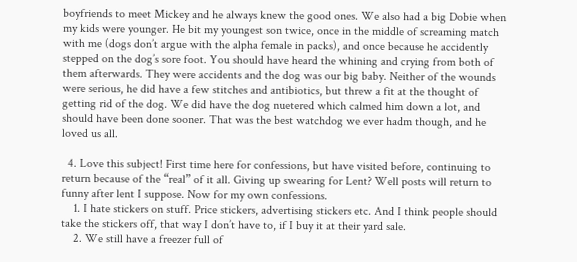boyfriends to meet Mickey and he always knew the good ones. We also had a big Dobie when my kids were younger. He bit my youngest son twice, once in the middle of screaming match with me (dogs don’t argue with the alpha female in packs), and once because he accidently stepped on the dog’s sore foot. You should have heard the whining and crying from both of them afterwards. They were accidents and the dog was our big baby. Neither of the wounds were serious, he did have a few stitches and antibiotics, but threw a fit at the thought of getting rid of the dog. We did have the dog nuetered which calmed him down a lot, and should have been done sooner. That was the best watchdog we ever hadm though, and he loved us all.

  4. Love this subject! First time here for confessions, but have visited before, continuing to return because of the “real” of it all. Giving up swearing for Lent? Well posts will return to funny after lent I suppose. Now for my own confessions.
    1. I hate stickers on stuff. Price stickers, advertising stickers etc. And I think people should take the stickers off, that way I don’t have to, if I buy it at their yard sale.
    2. We still have a freezer full of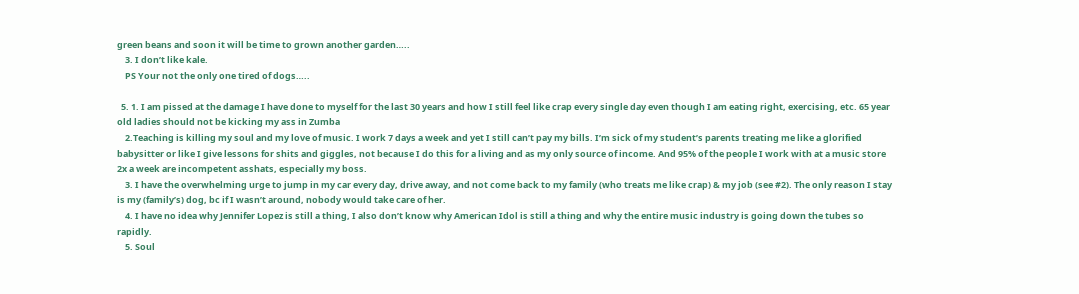green beans and soon it will be time to grown another garden…..
    3. I don’t like kale.
    PS Your not the only one tired of dogs…..

  5. 1. I am pissed at the damage I have done to myself for the last 30 years and how I still feel like crap every single day even though I am eating right, exercising, etc. 65 year old ladies should not be kicking my ass in Zumba
    2.Teaching is killing my soul and my love of music. I work 7 days a week and yet I still can’t pay my bills. I’m sick of my student’s parents treating me like a glorified babysitter or like I give lessons for shits and giggles, not because I do this for a living and as my only source of income. And 95% of the people I work with at a music store 2x a week are incompetent asshats, especially my boss.
    3. I have the overwhelming urge to jump in my car every day, drive away, and not come back to my family (who treats me like crap) & my job (see #2). The only reason I stay is my (family’s) dog, bc if I wasn’t around, nobody would take care of her.
    4. I have no idea why Jennifer Lopez is still a thing, I also don’t know why American Idol is still a thing and why the entire music industry is going down the tubes so rapidly.
    5. Soul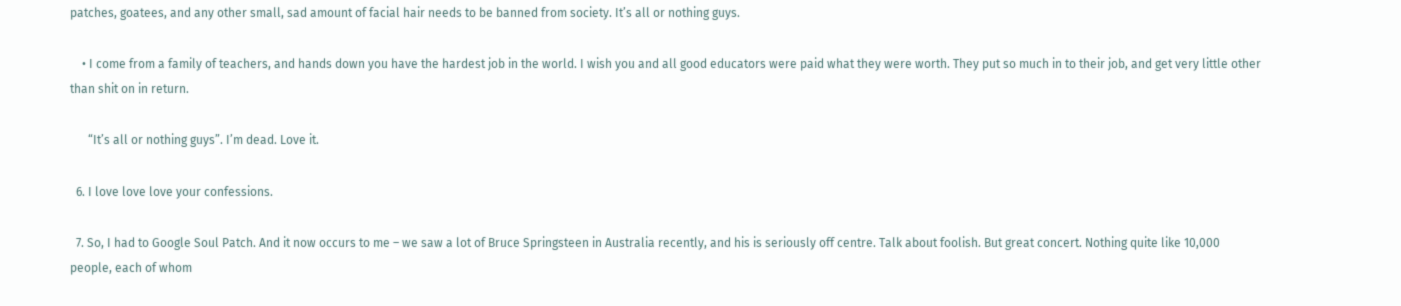patches, goatees, and any other small, sad amount of facial hair needs to be banned from society. It’s all or nothing guys.

    • I come from a family of teachers, and hands down you have the hardest job in the world. I wish you and all good educators were paid what they were worth. They put so much in to their job, and get very little other than shit on in return.

      “It’s all or nothing guys”. I’m dead. Love it.

  6. I love love love your confessions.

  7. So, I had to Google Soul Patch. And it now occurs to me – we saw a lot of Bruce Springsteen in Australia recently, and his is seriously off centre. Talk about foolish. But great concert. Nothing quite like 10,000 people, each of whom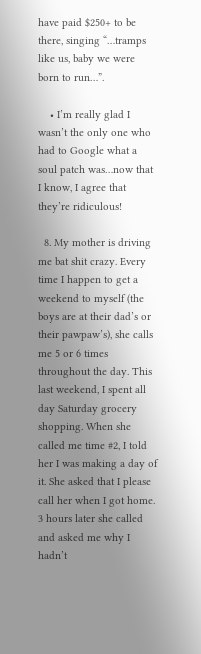have paid $250+ to be there, singing “…tramps like us, baby we were born to run…”.

    • I’m really glad I wasn’t the only one who had to Google what a soul patch was…now that I know, I agree that they’re ridiculous!

  8. My mother is driving me bat shit crazy. Every time I happen to get a weekend to myself (the boys are at their dad’s or their pawpaw’s), she calls me 5 or 6 times throughout the day. This last weekend, I spent all day Saturday grocery shopping. When she called me time #2, I told her I was making a day of it. She asked that I please call her when I got home. 3 hours later she called and asked me why I hadn’t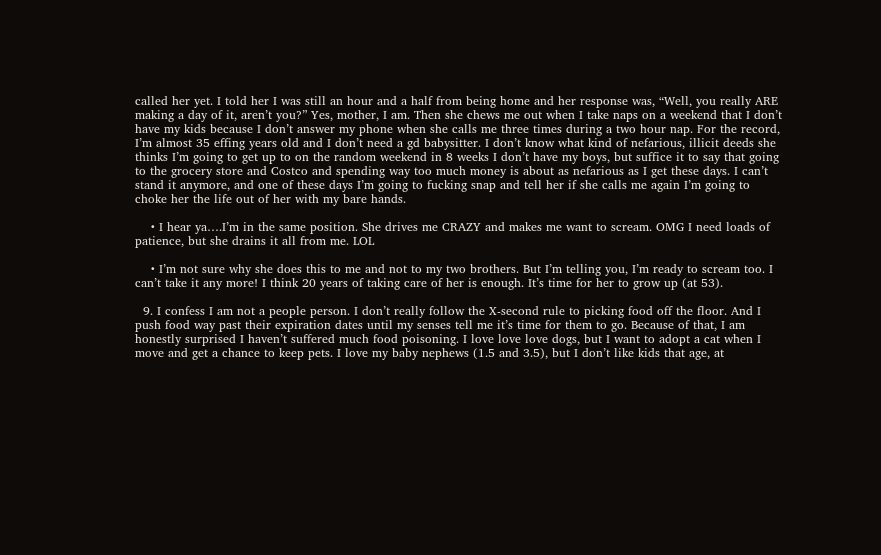called her yet. I told her I was still an hour and a half from being home and her response was, “Well, you really ARE making a day of it, aren’t you?” Yes, mother, I am. Then she chews me out when I take naps on a weekend that I don’t have my kids because I don’t answer my phone when she calls me three times during a two hour nap. For the record, I’m almost 35 effing years old and I don’t need a gd babysitter. I don’t know what kind of nefarious, illicit deeds she thinks I’m going to get up to on the random weekend in 8 weeks I don’t have my boys, but suffice it to say that going to the grocery store and Costco and spending way too much money is about as nefarious as I get these days. I can’t stand it anymore, and one of these days I’m going to fucking snap and tell her if she calls me again I’m going to choke her the life out of her with my bare hands.

    • I hear ya….I’m in the same position. She drives me CRAZY and makes me want to scream. OMG I need loads of patience, but she drains it all from me. LOL

    • I’m not sure why she does this to me and not to my two brothers. But I’m telling you, I’m ready to scream too. I can’t take it any more! I think 20 years of taking care of her is enough. It’s time for her to grow up (at 53).

  9. I confess I am not a people person. I don’t really follow the X-second rule to picking food off the floor. And I push food way past their expiration dates until my senses tell me it’s time for them to go. Because of that, I am honestly surprised I haven’t suffered much food poisoning. I love love love dogs, but I want to adopt a cat when I move and get a chance to keep pets. I love my baby nephews (1.5 and 3.5), but I don’t like kids that age, at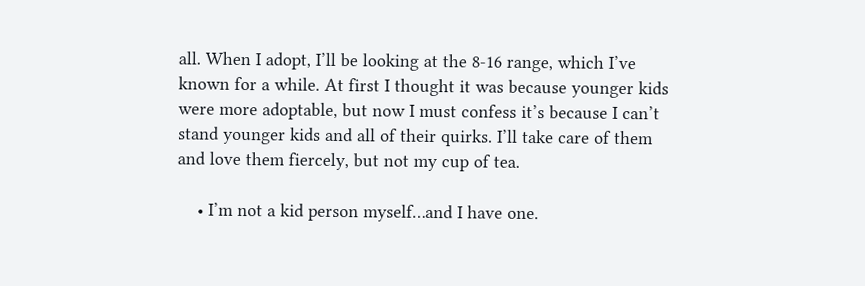all. When I adopt, I’ll be looking at the 8-16 range, which I’ve known for a while. At first I thought it was because younger kids were more adoptable, but now I must confess it’s because I can’t stand younger kids and all of their quirks. I’ll take care of them and love them fiercely, but not my cup of tea.

    • I’m not a kid person myself…and I have one.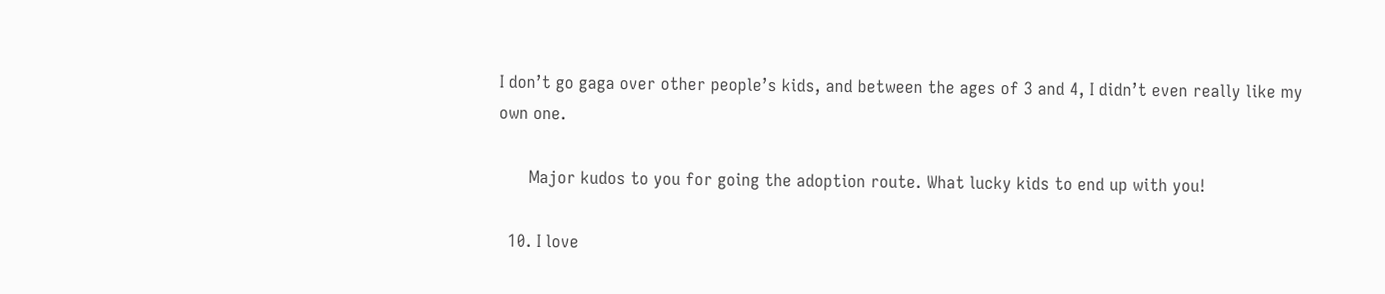I don’t go gaga over other people’s kids, and between the ages of 3 and 4, I didn’t even really like my own one.

      Major kudos to you for going the adoption route. What lucky kids to end up with you!

  10. I love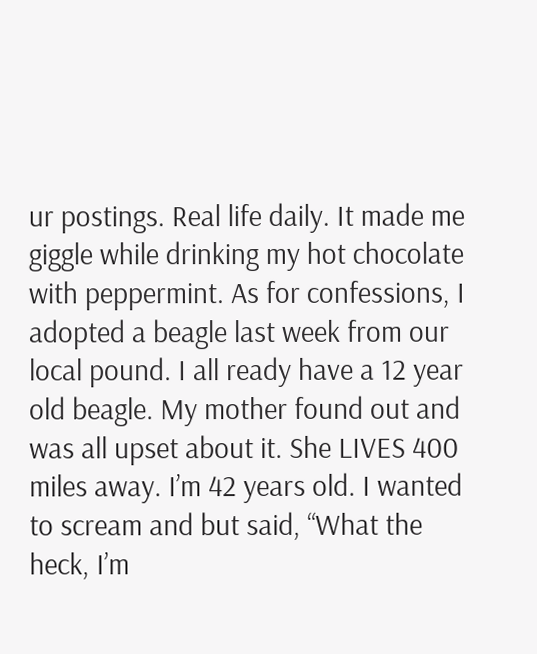ur postings. Real life daily. It made me giggle while drinking my hot chocolate with peppermint. As for confessions, I adopted a beagle last week from our local pound. I all ready have a 12 year old beagle. My mother found out and was all upset about it. She LIVES 400 miles away. I’m 42 years old. I wanted to scream and but said, “What the heck, I’m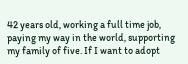42 years old, working a full time job, paying my way in the world, supporting my family of five. If I want to adopt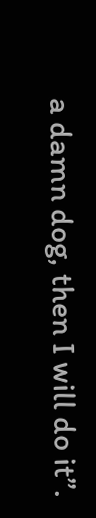a damn dog, then I will do it”.